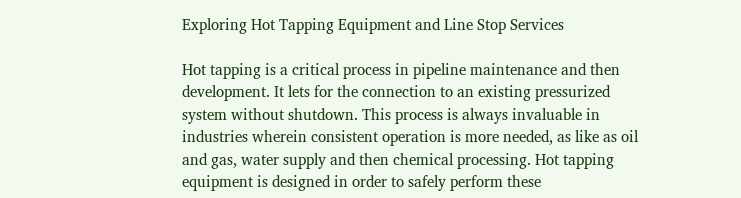Exploring Hot Tapping Equipment and Line Stop Services

Hot tapping is a critical process in pipeline maintenance and then development. It lets for the connection to an existing pressurized system without shutdown. This process is always invaluable in industries wherein consistent operation is more needed, as like as oil and gas, water supply and then chemical processing. Hot tapping equipment is designed in order to safely perform these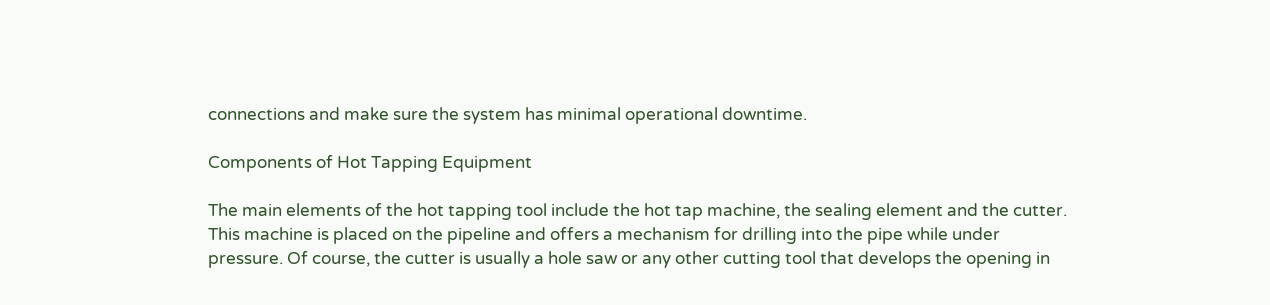connections and make sure the system has minimal operational downtime.

Components of Hot Tapping Equipment

The main elements of the hot tapping tool include the hot tap machine, the sealing element and the cutter. This machine is placed on the pipeline and offers a mechanism for drilling into the pipe while under pressure. Of course, the cutter is usually a hole saw or any other cutting tool that develops the opening in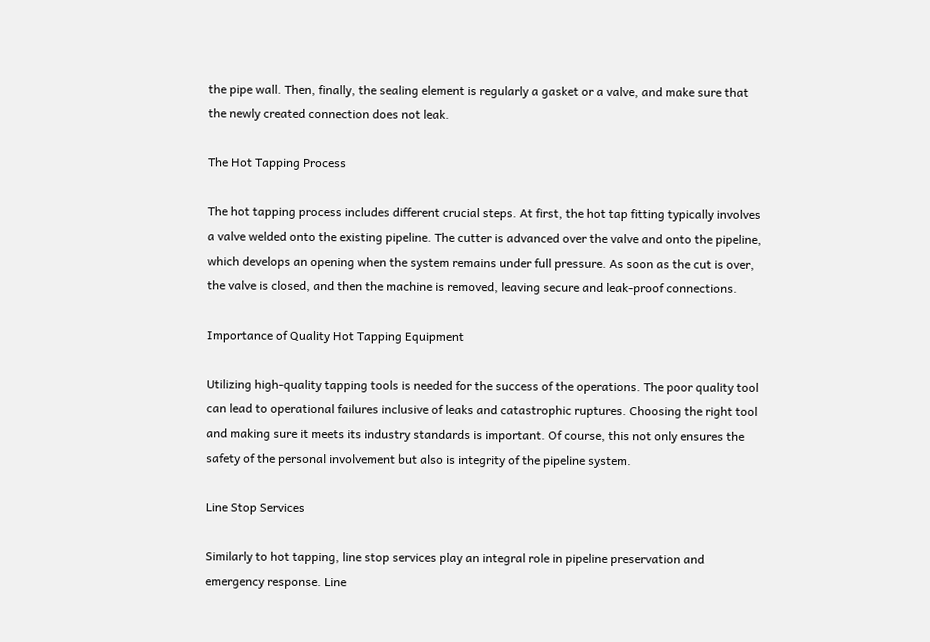the pipe wall. Then, finally, the sealing element is regularly a gasket or a valve, and make sure that the newly created connection does not leak.

The Hot Tapping Process

The hot tapping process includes different crucial steps. At first, the hot tap fitting typically involves a valve welded onto the existing pipeline. The cutter is advanced over the valve and onto the pipeline, which develops an opening when the system remains under full pressure. As soon as the cut is over, the valve is closed, and then the machine is removed, leaving secure and leak-proof connections.

Importance of Quality Hot Tapping Equipment

Utilizing high-quality tapping tools is needed for the success of the operations. The poor quality tool can lead to operational failures inclusive of leaks and catastrophic ruptures. Choosing the right tool and making sure it meets its industry standards is important. Of course, this not only ensures the safety of the personal involvement but also is integrity of the pipeline system.

Line Stop Services

Similarly to hot tapping, line stop services play an integral role in pipeline preservation and emergency response. Line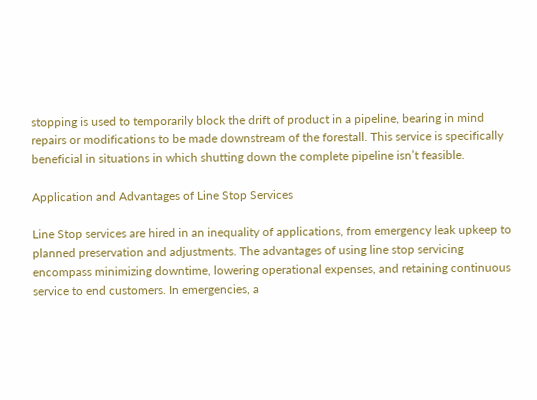stopping is used to temporarily block the drift of product in a pipeline, bearing in mind repairs or modifications to be made downstream of the forestall. This service is specifically beneficial in situations in which shutting down the complete pipeline isn’t feasible.

Application and Advantages of Line Stop Services

Line Stop services are hired in an inequality of applications, from emergency leak upkeep to planned preservation and adjustments. The advantages of using line stop servicing encompass minimizing downtime, lowering operational expenses, and retaining continuous service to end customers. In emergencies, a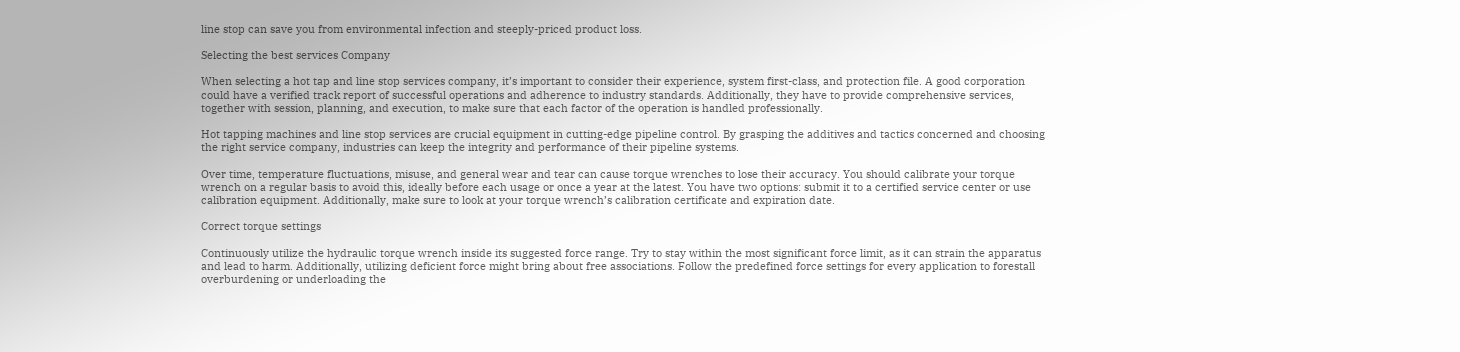line stop can save you from environmental infection and steeply-priced product loss.

Selecting the best services Company

When selecting a hot tap and line stop services company, it’s important to consider their experience, system first-class, and protection file. A good corporation could have a verified track report of successful operations and adherence to industry standards. Additionally, they have to provide comprehensive services, together with session, planning, and execution, to make sure that each factor of the operation is handled professionally.

Hot tapping machines and line stop services are crucial equipment in cutting-edge pipeline control. By grasping the additives and tactics concerned and choosing the right service company, industries can keep the integrity and performance of their pipeline systems.

Over time, temperature fluctuations, misuse, and general wear and tear can cause torque wrenches to lose their accuracy. You should calibrate your torque wrench on a regular basis to avoid this, ideally before each usage or once a year at the latest. You have two options: submit it to a certified service center or use calibration equipment. Additionally, make sure to look at your torque wrench’s calibration certificate and expiration date.

Correct torque settings

Continuously utilize the hydraulic torque wrench inside its suggested force range. Try to stay within the most significant force limit, as it can strain the apparatus and lead to harm. Additionally, utilizing deficient force might bring about free associations. Follow the predefined force settings for every application to forestall overburdening or underloading the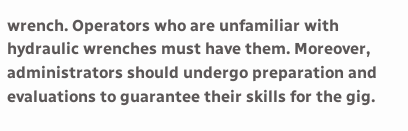wrench. Operators who are unfamiliar with hydraulic wrenches must have them. Moreover, administrators should undergo preparation and evaluations to guarantee their skills for the gig.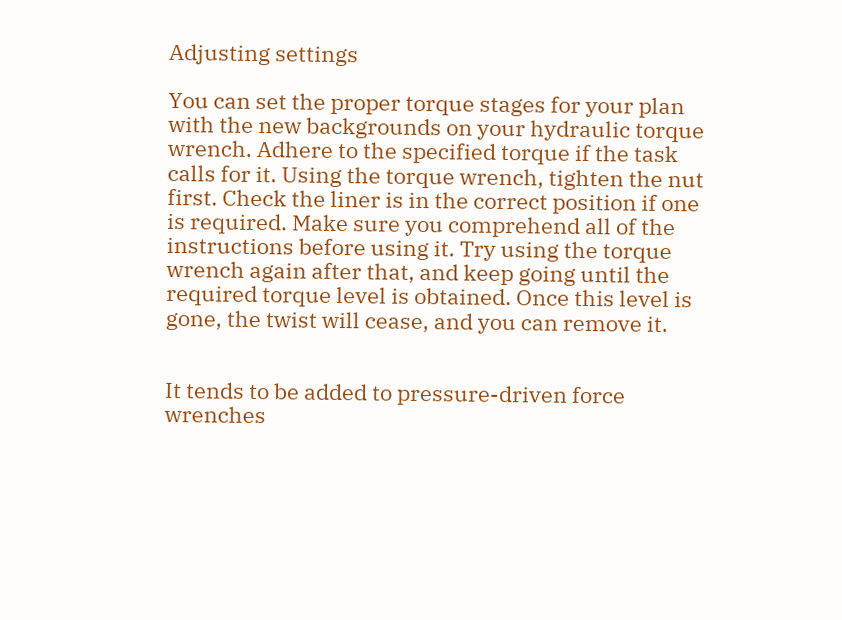Adjusting settings

You can set the proper torque stages for your plan with the new backgrounds on your hydraulic torque wrench. Adhere to the specified torque if the task calls for it. Using the torque wrench, tighten the nut first. Check the liner is in the correct position if one is required. Make sure you comprehend all of the instructions before using it. Try using the torque wrench again after that, and keep going until the required torque level is obtained. Once this level is gone, the twist will cease, and you can remove it.


It tends to be added to pressure-driven force wrenches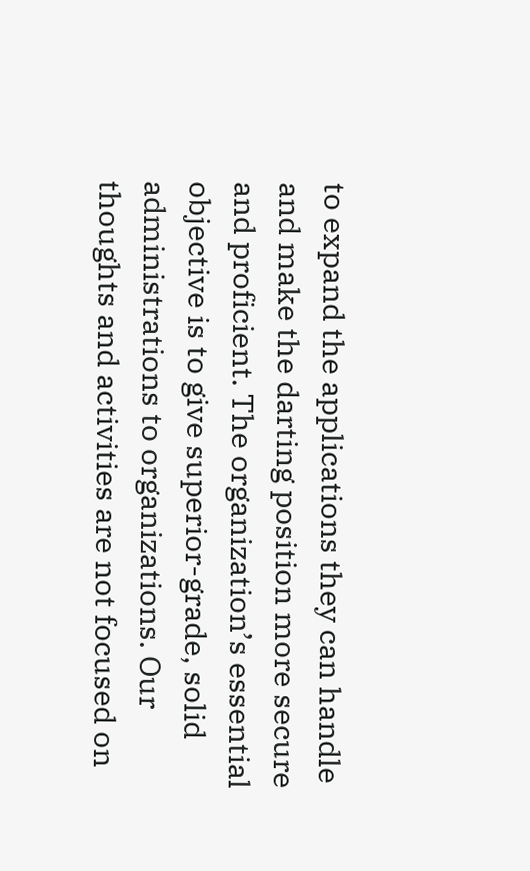to expand the applications they can handle and make the darting position more secure and proficient. The organization’s essential objective is to give superior-grade, solid administrations to organizations. Our thoughts and activities are not focused on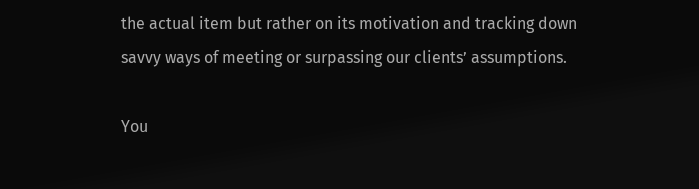the actual item but rather on its motivation and tracking down savvy ways of meeting or surpassing our clients’ assumptions.

You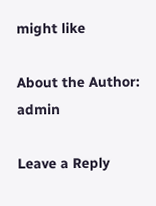might like

About the Author: admin

Leave a Reply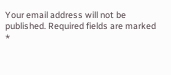Your email address will not be published. Required fields are marked *